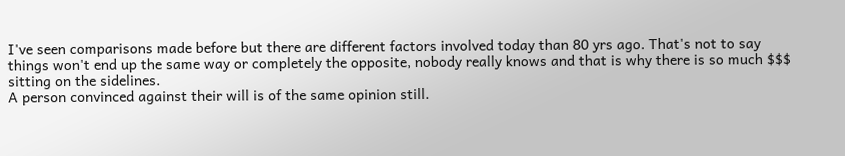I've seen comparisons made before but there are different factors involved today than 80 yrs ago. That's not to say things won't end up the same way or completely the opposite, nobody really knows and that is why there is so much $$$ sitting on the sidelines.
A person convinced against their will is of the same opinion still.